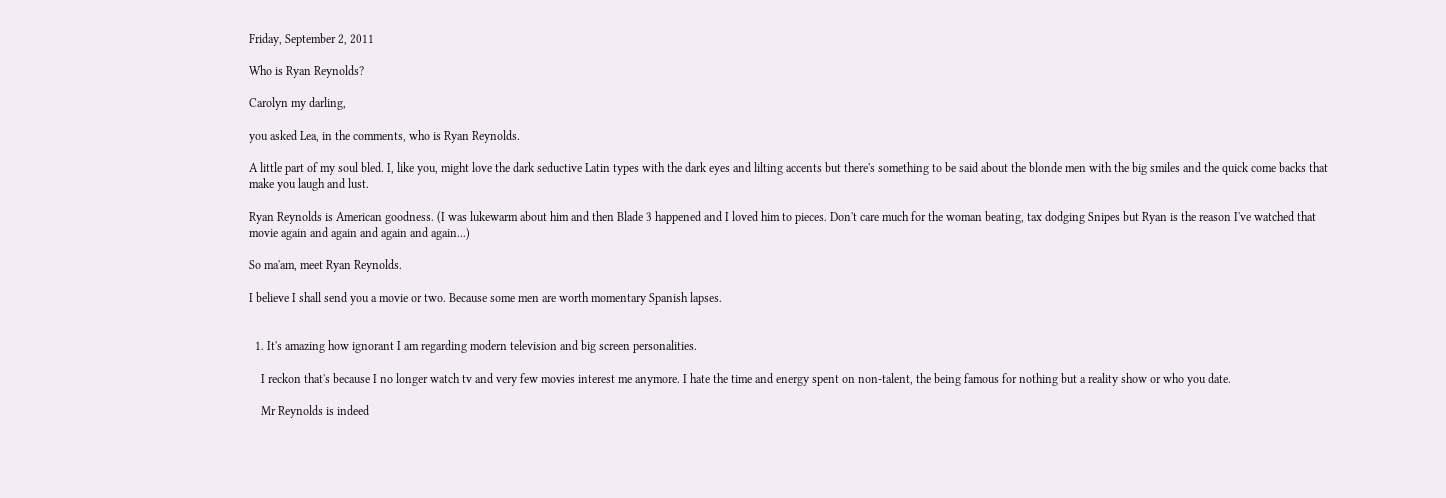Friday, September 2, 2011

Who is Ryan Reynolds?

Carolyn my darling,

you asked Lea, in the comments, who is Ryan Reynolds.

A little part of my soul bled. I, like you, might love the dark seductive Latin types with the dark eyes and lilting accents but there's something to be said about the blonde men with the big smiles and the quick come backs that make you laugh and lust.

Ryan Reynolds is American goodness. (I was lukewarm about him and then Blade 3 happened and I loved him to pieces. Don't care much for the woman beating, tax dodging Snipes but Ryan is the reason I've watched that movie again and again and again and again...)

So ma'am, meet Ryan Reynolds.

I believe I shall send you a movie or two. Because some men are worth momentary Spanish lapses.


  1. It's amazing how ignorant I am regarding modern television and big screen personalities.

    I reckon that's because I no longer watch tv and very few movies interest me anymore. I hate the time and energy spent on non-talent, the being famous for nothing but a reality show or who you date.

    Mr Reynolds is indeed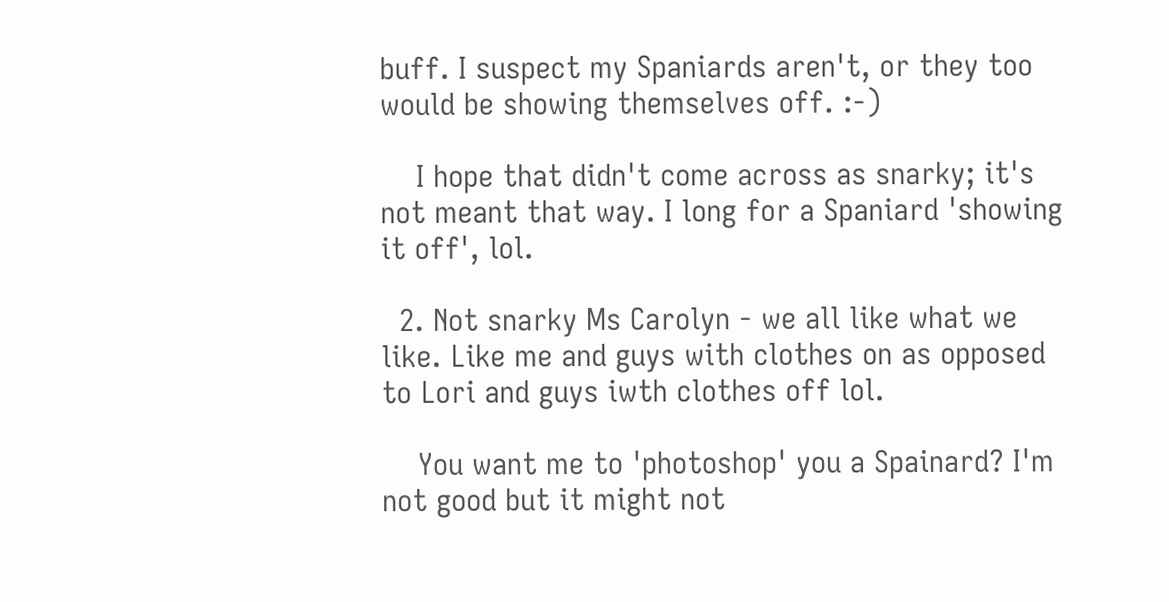buff. I suspect my Spaniards aren't, or they too would be showing themselves off. :-)

    I hope that didn't come across as snarky; it's not meant that way. I long for a Spaniard 'showing it off', lol.

  2. Not snarky Ms Carolyn - we all like what we like. Like me and guys with clothes on as opposed to Lori and guys iwth clothes off lol.

    You want me to 'photoshop' you a Spainard? I'm not good but it might not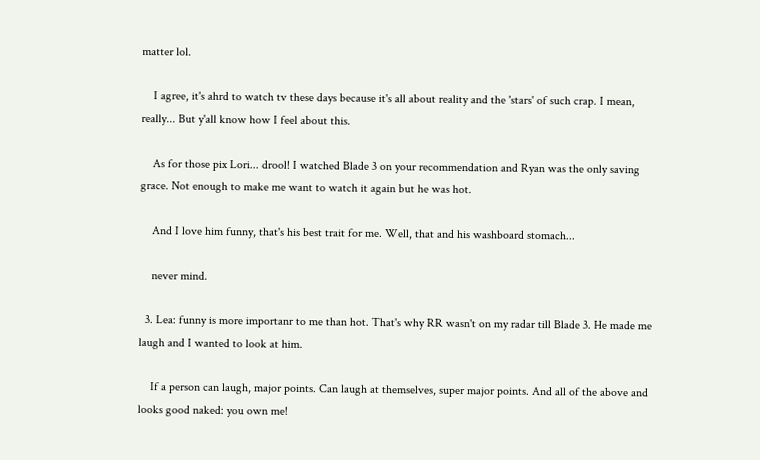matter lol.

    I agree, it's ahrd to watch tv these days because it's all about reality and the 'stars' of such crap. I mean, really... But y'all know how I feel about this.

    As for those pix Lori... drool! I watched Blade 3 on your recommendation and Ryan was the only saving grace. Not enough to make me want to watch it again but he was hot.

    And I love him funny, that's his best trait for me. Well, that and his washboard stomach...

    never mind.

  3. Lea: funny is more importanr to me than hot. That's why RR wasn't on my radar till Blade 3. He made me laugh and I wanted to look at him.

    If a person can laugh, major points. Can laugh at themselves, super major points. And all of the above and looks good naked: you own me!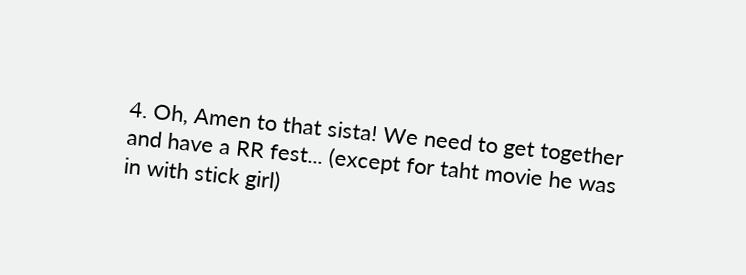4. Oh, Amen to that sista! We need to get together and have a RR fest... (except for taht movie he was in with stick girl)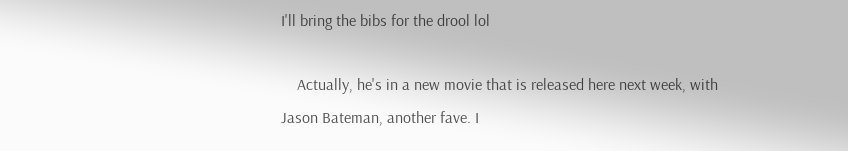I'll bring the bibs for the drool lol

    Actually, he's in a new movie that is released here next week, with Jason Bateman, another fave. I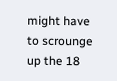might have to scrounge up the 18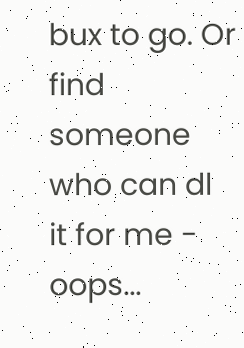bux to go. Or find someone who can dl it for me - oops...